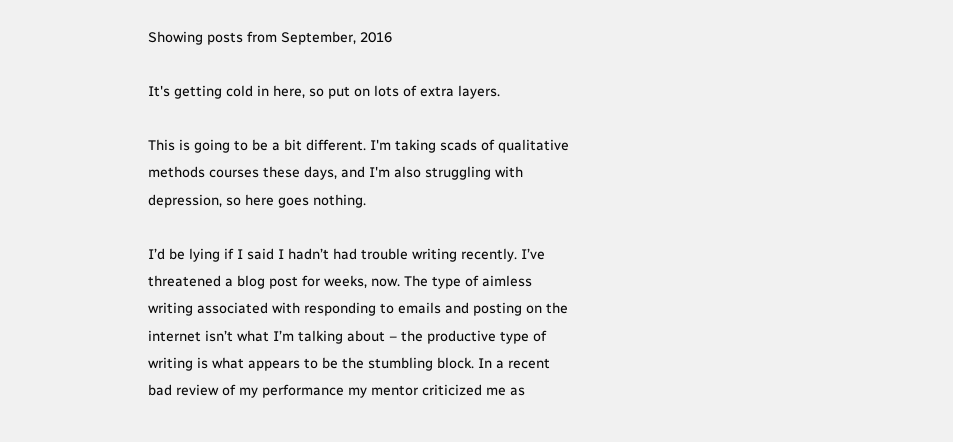Showing posts from September, 2016

It's getting cold in here, so put on lots of extra layers.

This is going to be a bit different. I'm taking scads of qualitative methods courses these days, and I'm also struggling with depression, so here goes nothing.

I’d be lying if I said I hadn’t had trouble writing recently. I’ve threatened a blog post for weeks, now. The type of aimless writing associated with responding to emails and posting on the internet isn’t what I’m talking about – the productive type of writing is what appears to be the stumbling block. In a recent bad review of my performance my mentor criticized me as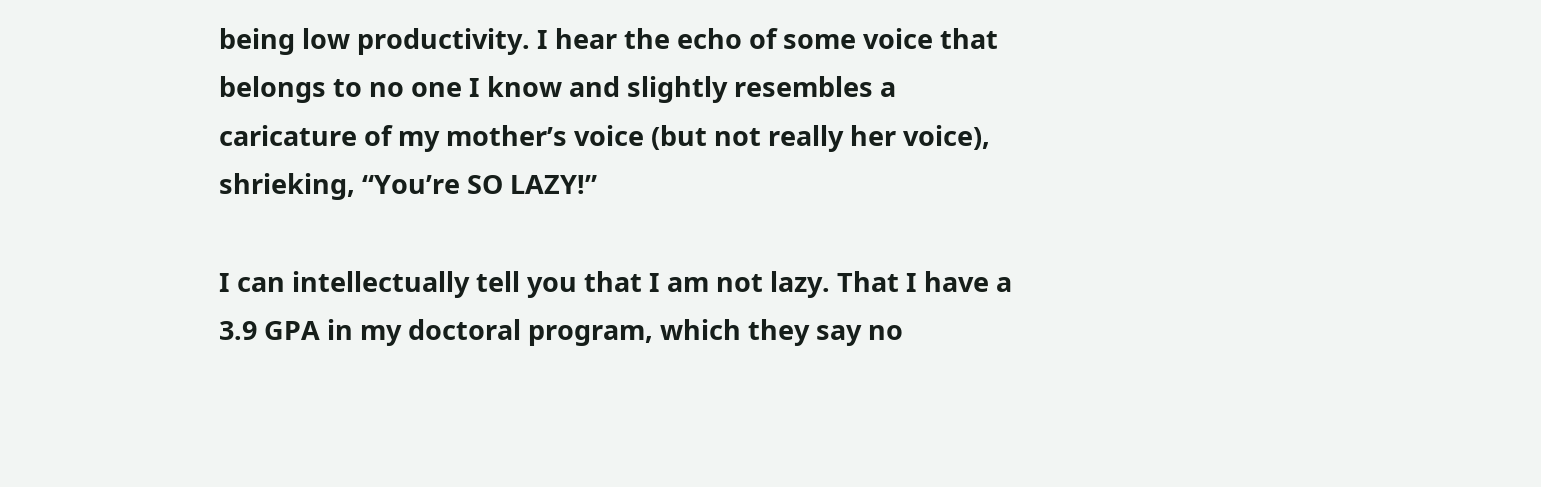being low productivity. I hear the echo of some voice that belongs to no one I know and slightly resembles a caricature of my mother’s voice (but not really her voice), shrieking, “You’re SO LAZY!”

I can intellectually tell you that I am not lazy. That I have a 3.9 GPA in my doctoral program, which they say no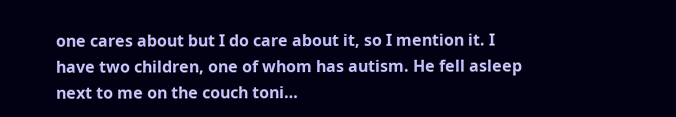one cares about but I do care about it, so I mention it. I have two children, one of whom has autism. He fell asleep next to me on the couch toni…